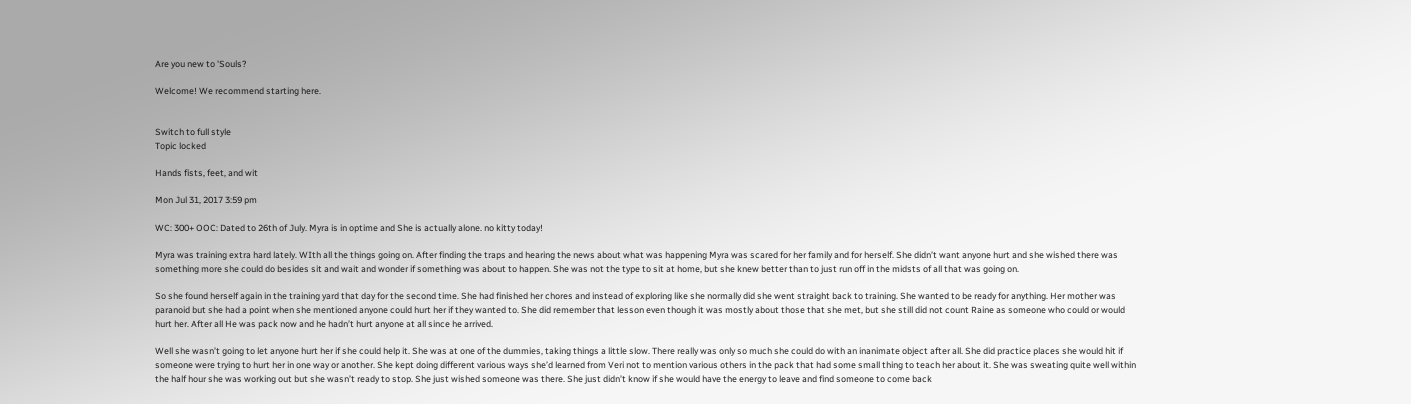Are you new to 'Souls?

Welcome! We recommend starting here.


Switch to full style
Topic locked

Hands fists, feet, and wit

Mon Jul 31, 2017 3:59 pm

WC: 300+ OOC: Dated to 26th of July. Myra is in optime and She is actually alone. no kitty today!

Myra was training extra hard lately. WIth all the things going on. After finding the traps and hearing the news about what was happening Myra was scared for her family and for herself. She didn’t want anyone hurt and she wished there was something more she could do besides sit and wait and wonder if something was about to happen. She was not the type to sit at home, but she knew better than to just run off in the midsts of all that was going on.

So she found herself again in the training yard that day for the second time. She had finished her chores and instead of exploring like she normally did she went straight back to training. She wanted to be ready for anything. Her mother was paranoid but she had a point when she mentioned anyone could hurt her if they wanted to. She did remember that lesson even though it was mostly about those that she met, but she still did not count Raine as someone who could or would hurt her. After all He was pack now and he hadn’t hurt anyone at all since he arrived.

Well she wasn’t going to let anyone hurt her if she could help it. She was at one of the dummies, taking things a little slow. There really was only so much she could do with an inanimate object after all. She did practice places she would hit if someone were trying to hurt her in one way or another. She kept doing different various ways she’d learned from Veri not to mention various others in the pack that had some small thing to teach her about it. She was sweating quite well within the half hour she was working out but she wasn’t ready to stop. She just wished someone was there. She just didn’t know if she would have the energy to leave and find someone to come back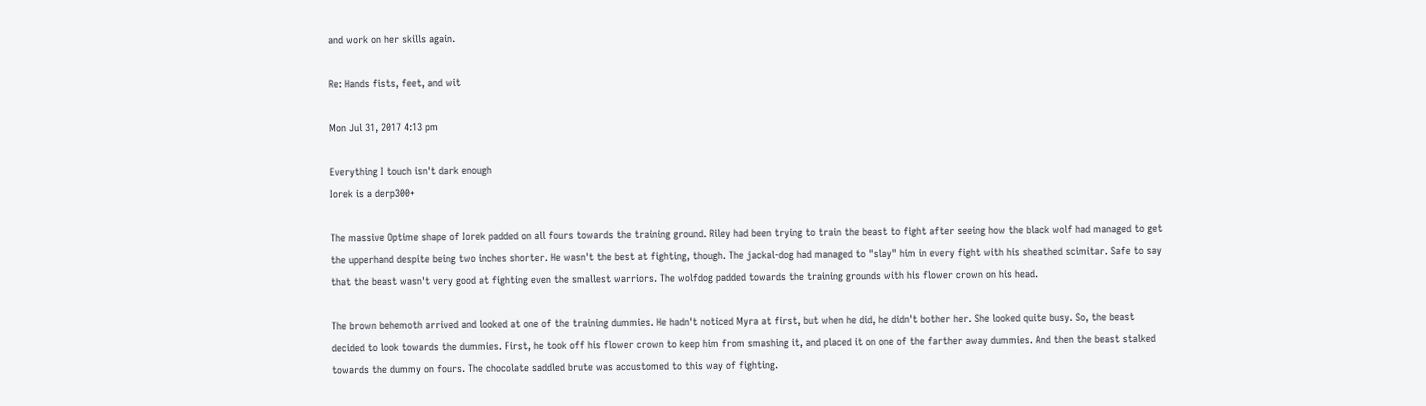and work on her skills again.

Re: Hands fists, feet, and wit

Mon Jul 31, 2017 4:13 pm

Everything I touch isn't dark enough
Iorek is a derp300+

The massive Optime shape of Iorek padded on all fours towards the training ground. Riley had been trying to train the beast to fight after seeing how the black wolf had managed to get the upperhand despite being two inches shorter. He wasn't the best at fighting, though. The jackal-dog had managed to "slay" him in every fight with his sheathed scimitar. Safe to say that the beast wasn't very good at fighting even the smallest warriors. The wolfdog padded towards the training grounds with his flower crown on his head.

The brown behemoth arrived and looked at one of the training dummies. He hadn't noticed Myra at first, but when he did, he didn't bother her. She looked quite busy. So, the beast decided to look towards the dummies. First, he took off his flower crown to keep him from smashing it, and placed it on one of the farther away dummies. And then the beast stalked towards the dummy on fours. The chocolate saddled brute was accustomed to this way of fighting.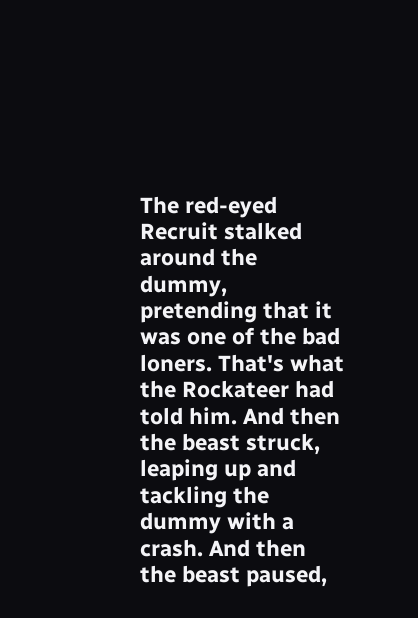The red-eyed Recruit stalked around the dummy, pretending that it was one of the bad loners. That's what the Rockateer had told him. And then the beast struck, leaping up and tackling the dummy with a crash. And then the beast paused,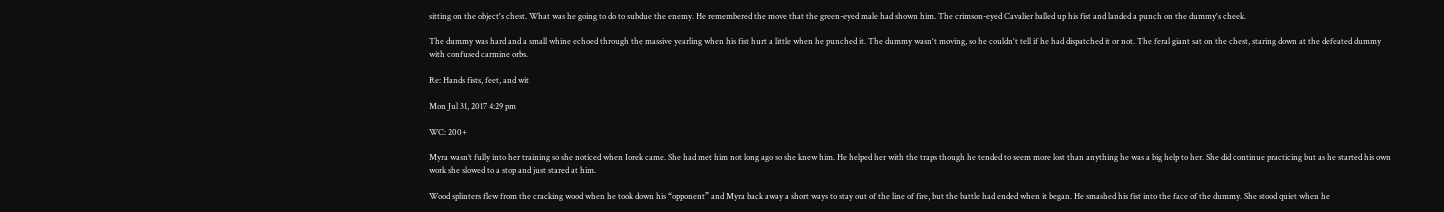sitting on the object's chest. What was he going to do to subdue the enemy. He remembered the move that the green-eyed male had shown him. The crimson-eyed Cavalier balled up his fist and landed a punch on the dummy's cheek.

The dummy was hard and a small whine echoed through the massive yearling when his fist hurt a little when he punched it. The dummy wasn't moving, so he couldn't tell if he had dispatched it or not. The feral giant sat on the chest, staring down at the defeated dummy with confused carmine orbs.

Re: Hands fists, feet, and wit

Mon Jul 31, 2017 4:29 pm

WC: 200+

Myra wasn’t fully into her training so she noticed when Iorek came. She had met him not long ago so she knew him. He helped her with the traps though he tended to seem more lost than anything he was a big help to her. She did continue practicing but as he started his own work she slowed to a stop and just stared at him.

Wood splinters flew from the cracking wood when he took down his “opponent” and Myra back away a short ways to stay out of the line of fire, but the battle had ended when it began. He smashed his fist into the face of the dummy. She stood quiet when he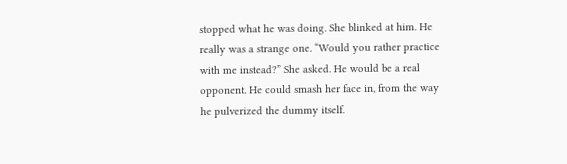stopped what he was doing. She blinked at him. He really was a strange one. “Would you rather practice with me instead?” She asked. He would be a real opponent. He could smash her face in, from the way he pulverized the dummy itself.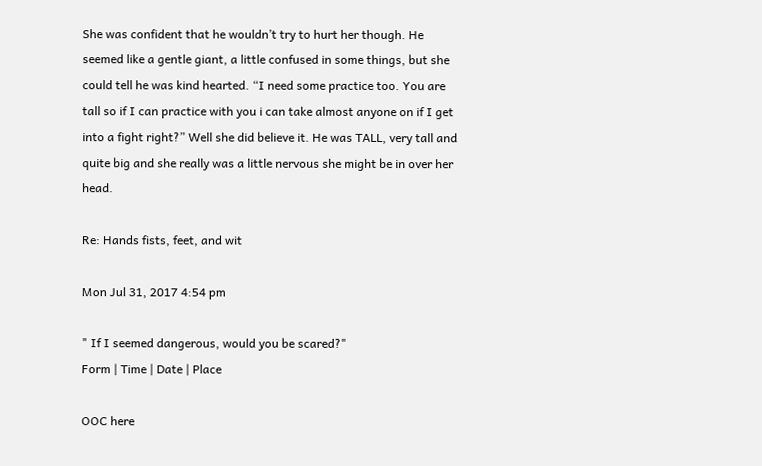She was confident that he wouldn’t try to hurt her though. He seemed like a gentle giant, a little confused in some things, but she could tell he was kind hearted. “I need some practice too. You are tall so if I can practice with you i can take almost anyone on if I get into a fight right?” Well she did believe it. He was TALL, very tall and quite big and she really was a little nervous she might be in over her head.

Re: Hands fists, feet, and wit

Mon Jul 31, 2017 4:54 pm

" If I seemed dangerous, would you be scared?"
Form | Time | Date | Place

OOC here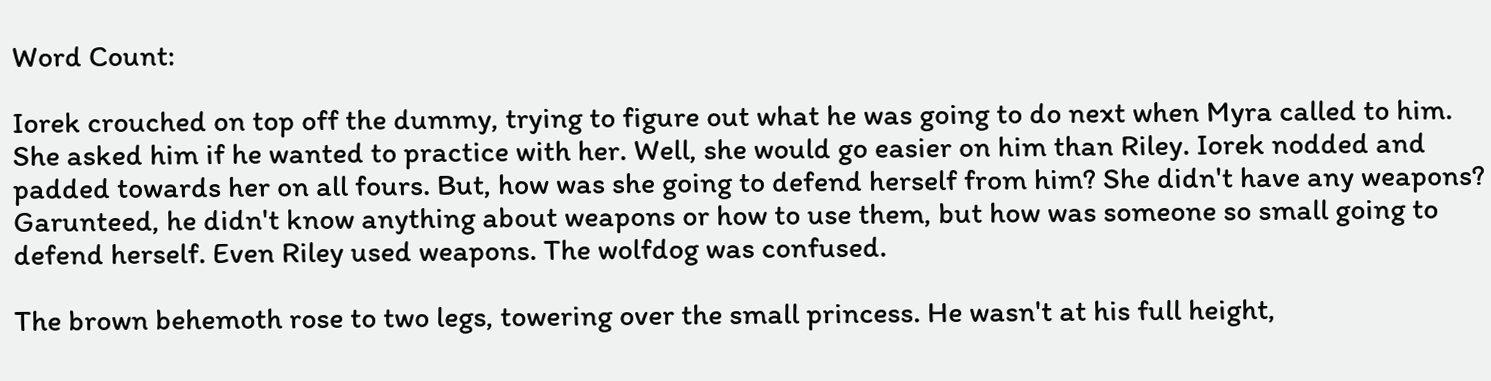Word Count:

Iorek crouched on top off the dummy, trying to figure out what he was going to do next when Myra called to him. She asked him if he wanted to practice with her. Well, she would go easier on him than Riley. Iorek nodded and padded towards her on all fours. But, how was she going to defend herself from him? She didn't have any weapons? Garunteed, he didn't know anything about weapons or how to use them, but how was someone so small going to defend herself. Even Riley used weapons. The wolfdog was confused.

The brown behemoth rose to two legs, towering over the small princess. He wasn't at his full height,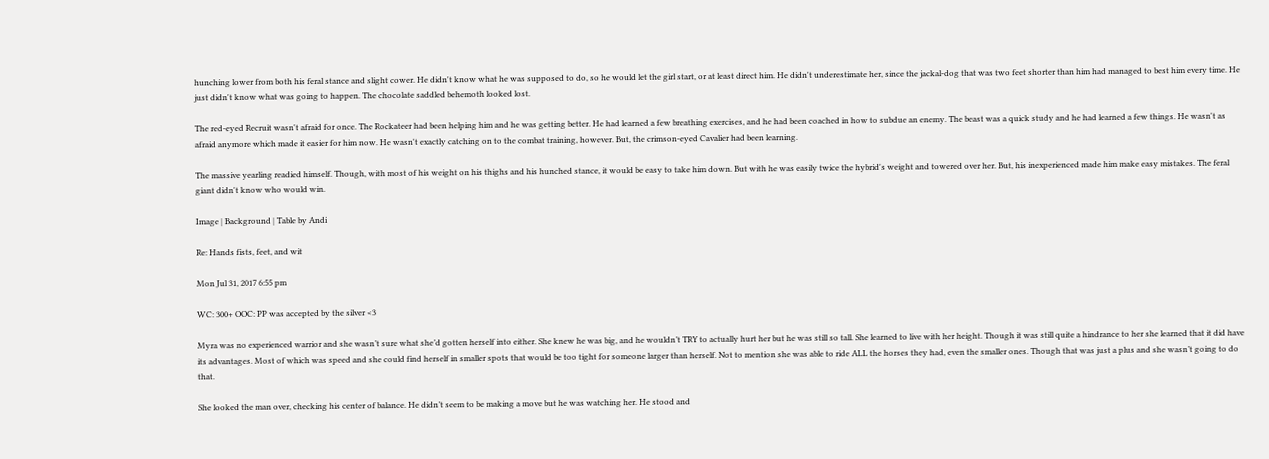hunching lower from both his feral stance and slight cower. He didn't know what he was supposed to do, so he would let the girl start, or at least direct him. He didn't underestimate her, since the jackal-dog that was two feet shorter than him had managed to best him every time. He just didn't know what was going to happen. The chocolate saddled behemoth looked lost.

The red-eyed Recruit wasn't afraid for once. The Rockateer had been helping him and he was getting better. He had learned a few breathing exercises, and he had been coached in how to subdue an enemy. The beast was a quick study and he had learned a few things. He wasn't as afraid anymore which made it easier for him now. He wasn't exactly catching on to the combat training, however. But, the crimson-eyed Cavalier had been learning.

The massive yearling readied himself. Though, with most of his weight on his thighs and his hunched stance, it would be easy to take him down. But with he was easily twice the hybrid's weight and towered over her. But, his inexperienced made him make easy mistakes. The feral giant didn't know who would win.

Image | Background | Table by Andi

Re: Hands fists, feet, and wit

Mon Jul 31, 2017 6:55 pm

WC: 300+ OOC: PP was accepted by the silver <3

Myra was no experienced warrior and she wasn’t sure what she’d gotten herself into either. She knew he was big, and he wouldn’t TRY to actually hurt her but he was still so tall. She learned to live with her height. Though it was still quite a hindrance to her she learned that it did have its advantages. Most of which was speed and she could find herself in smaller spots that would be too tight for someone larger than herself. Not to mention she was able to ride ALL the horses they had, even the smaller ones. Though that was just a plus and she wasn’t going to do that.

She looked the man over, checking his center of balance. He didn’t seem to be making a move but he was watching her. He stood and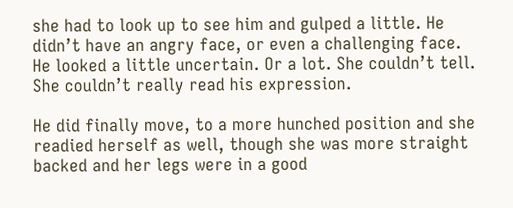she had to look up to see him and gulped a little. He didn’t have an angry face, or even a challenging face. He looked a little uncertain. Or a lot. She couldn’t tell. She couldn’t really read his expression.

He did finally move, to a more hunched position and she readied herself as well, though she was more straight backed and her legs were in a good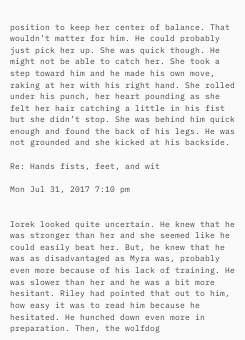position to keep her center of balance. That wouldn’t matter for him. He could probably just pick her up. She was quick though. He might not be able to catch her. She took a step toward him and he made his own move, raking at her with his right hand. She rolled under his punch, her heart pounding as she felt her hair catching a little in his fist but she didn’t stop. She was behind him quick enough and found the back of his legs. He was not grounded and she kicked at his backside.

Re: Hands fists, feet, and wit

Mon Jul 31, 2017 7:10 pm


Iorek looked quite uncertain. He knew that he was stronger than her and she seemed like he could easily beat her. But, he knew that he was as disadvantaged as Myra was, probably even more because of his lack of training. He was slower than her and he was a bit more hesitant. Riley had pointed that out to him, how easy it was to read him because he hesitated. He hunched down even more in preparation. Then, the wolfdog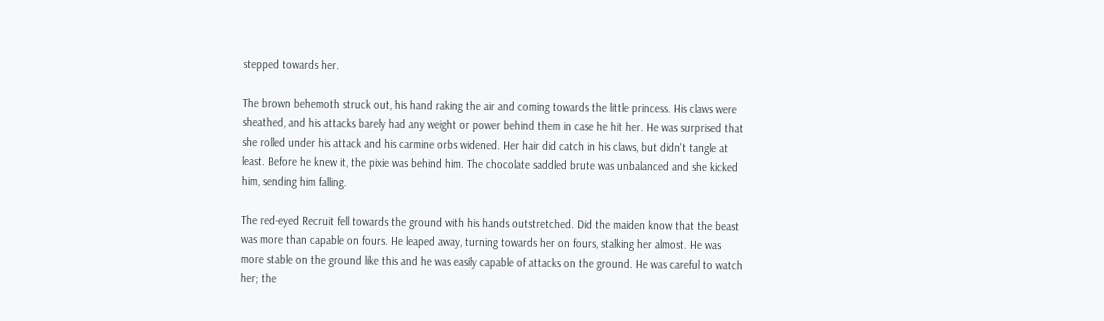stepped towards her.

The brown behemoth struck out, his hand raking the air and coming towards the little princess. His claws were sheathed, and his attacks barely had any weight or power behind them in case he hit her. He was surprised that she rolled under his attack and his carmine orbs widened. Her hair did catch in his claws, but didn't tangle at least. Before he knew it, the pixie was behind him. The chocolate saddled brute was unbalanced and she kicked him, sending him falling.

The red-eyed Recruit fell towards the ground with his hands outstretched. Did the maiden know that the beast was more than capable on fours. He leaped away, turning towards her on fours, stalking her almost. He was more stable on the ground like this and he was easily capable of attacks on the ground. He was careful to watch her; the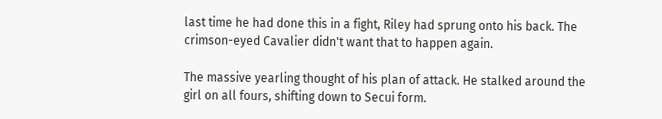last time he had done this in a fight, Riley had sprung onto his back. The crimson-eyed Cavalier didn't want that to happen again.

The massive yearling thought of his plan of attack. He stalked around the girl on all fours, shifting down to Secui form.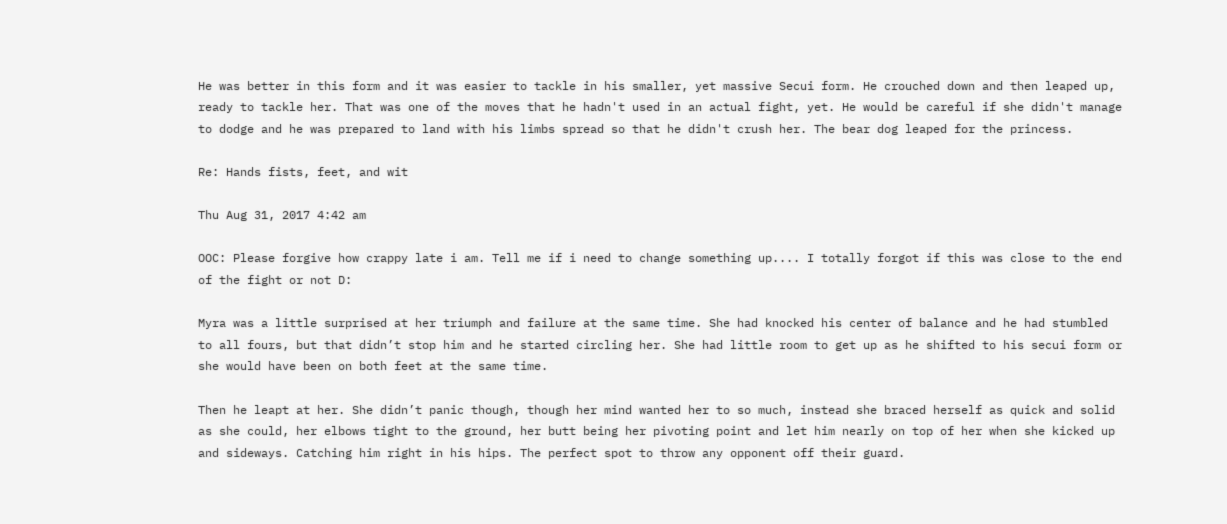He was better in this form and it was easier to tackle in his smaller, yet massive Secui form. He crouched down and then leaped up, ready to tackle her. That was one of the moves that he hadn't used in an actual fight, yet. He would be careful if she didn't manage to dodge and he was prepared to land with his limbs spread so that he didn't crush her. The bear dog leaped for the princess.

Re: Hands fists, feet, and wit

Thu Aug 31, 2017 4:42 am

OOC: Please forgive how crappy late i am. Tell me if i need to change something up.... I totally forgot if this was close to the end of the fight or not D:

Myra was a little surprised at her triumph and failure at the same time. She had knocked his center of balance and he had stumbled to all fours, but that didn’t stop him and he started circling her. She had little room to get up as he shifted to his secui form or she would have been on both feet at the same time.

Then he leapt at her. She didn’t panic though, though her mind wanted her to so much, instead she braced herself as quick and solid as she could, her elbows tight to the ground, her butt being her pivoting point and let him nearly on top of her when she kicked up and sideways. Catching him right in his hips. The perfect spot to throw any opponent off their guard.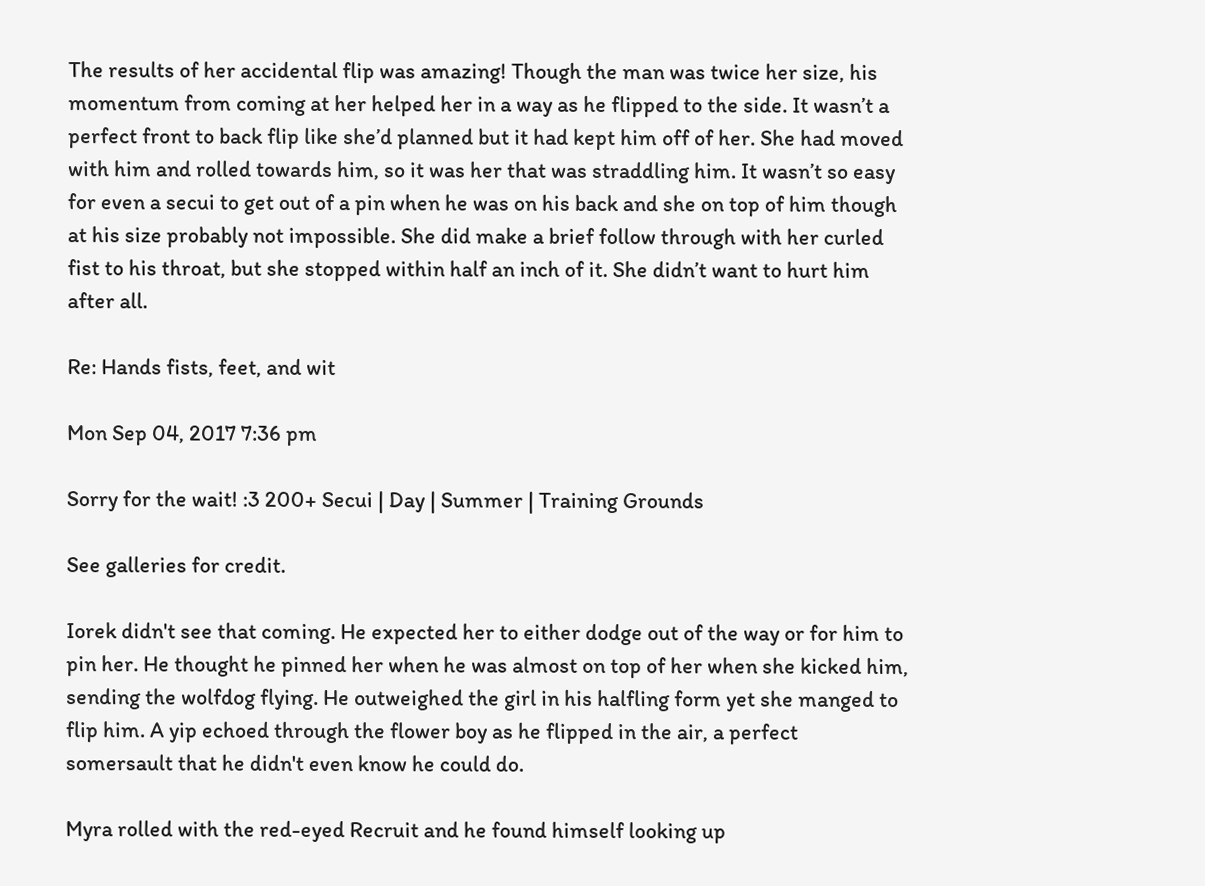The results of her accidental flip was amazing! Though the man was twice her size, his momentum from coming at her helped her in a way as he flipped to the side. It wasn’t a perfect front to back flip like she’d planned but it had kept him off of her. She had moved with him and rolled towards him, so it was her that was straddling him. It wasn’t so easy for even a secui to get out of a pin when he was on his back and she on top of him though at his size probably not impossible. She did make a brief follow through with her curled fist to his throat, but she stopped within half an inch of it. She didn’t want to hurt him after all.

Re: Hands fists, feet, and wit

Mon Sep 04, 2017 7:36 pm

Sorry for the wait! :3 200+ Secui | Day | Summer | Training Grounds

See galleries for credit.

Iorek didn't see that coming. He expected her to either dodge out of the way or for him to pin her. He thought he pinned her when he was almost on top of her when she kicked him, sending the wolfdog flying. He outweighed the girl in his halfling form yet she manged to flip him. A yip echoed through the flower boy as he flipped in the air, a perfect somersault that he didn't even know he could do.

Myra rolled with the red-eyed Recruit and he found himself looking up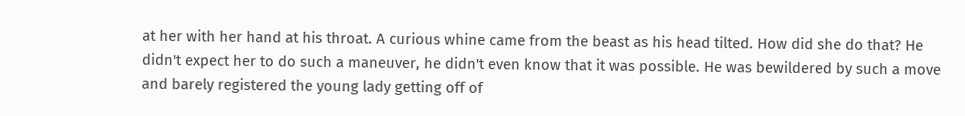at her with her hand at his throat. A curious whine came from the beast as his head tilted. How did she do that? He didn't expect her to do such a maneuver, he didn't even know that it was possible. He was bewildered by such a move and barely registered the young lady getting off of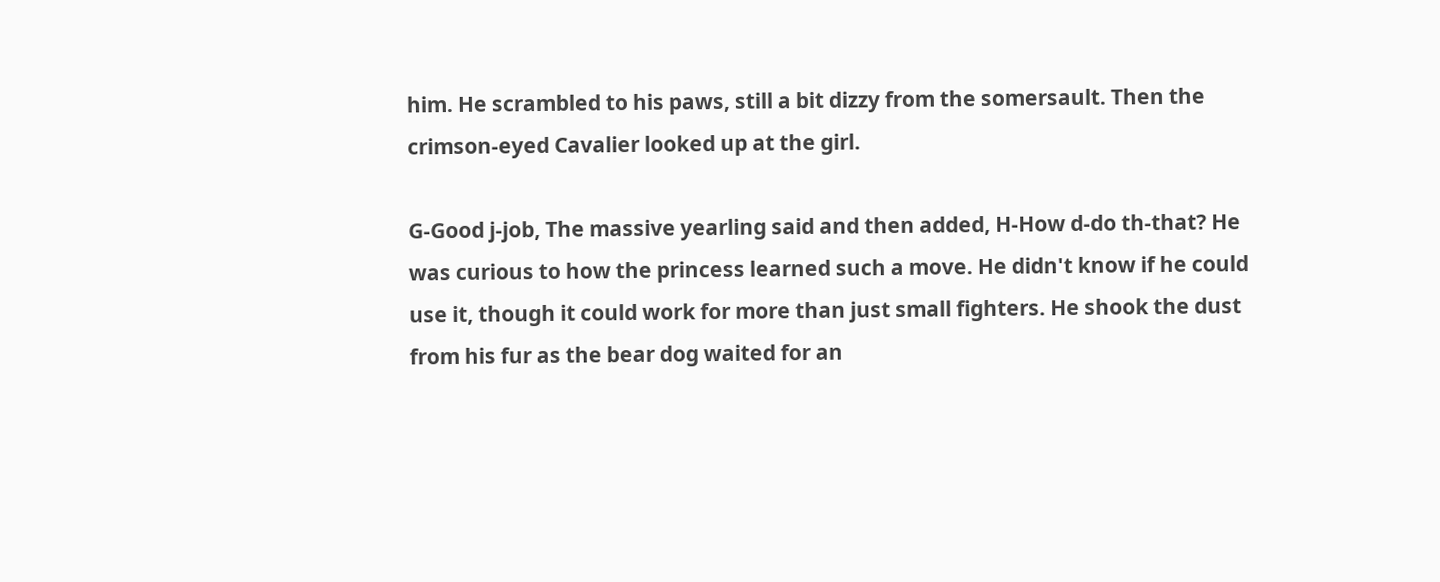him. He scrambled to his paws, still a bit dizzy from the somersault. Then the crimson-eyed Cavalier looked up at the girl.

G-Good j-job, The massive yearling said and then added, H-How d-do th-that? He was curious to how the princess learned such a move. He didn't know if he could use it, though it could work for more than just small fighters. He shook the dust from his fur as the bear dog waited for an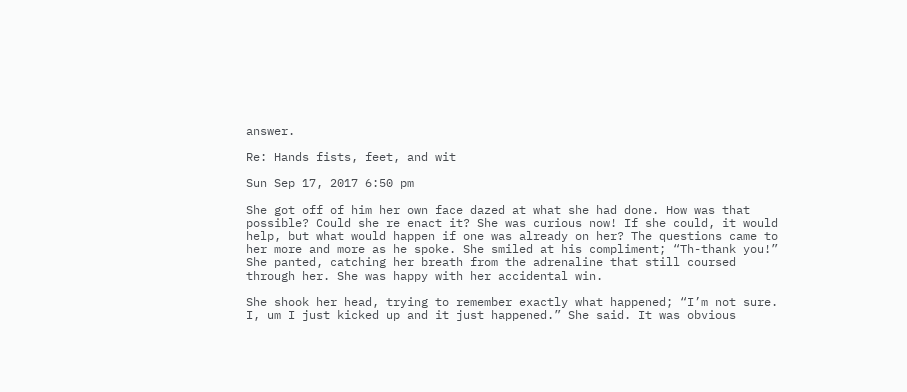answer.

Re: Hands fists, feet, and wit

Sun Sep 17, 2017 6:50 pm

She got off of him her own face dazed at what she had done. How was that possible? Could she re enact it? She was curious now! If she could, it would help, but what would happen if one was already on her? The questions came to her more and more as he spoke. She smiled at his compliment; “Th-thank you!” She panted, catching her breath from the adrenaline that still coursed through her. She was happy with her accidental win.

She shook her head, trying to remember exactly what happened; “I’m not sure. I, um I just kicked up and it just happened.” She said. It was obvious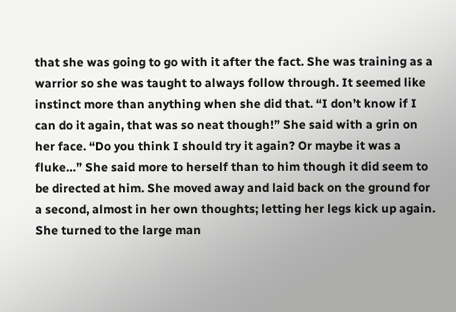that she was going to go with it after the fact. She was training as a warrior so she was taught to always follow through. It seemed like instinct more than anything when she did that. “I don’t know if I can do it again, that was so neat though!” She said with a grin on her face. “Do you think I should try it again? Or maybe it was a fluke…” She said more to herself than to him though it did seem to be directed at him. She moved away and laid back on the ground for a second, almost in her own thoughts; letting her legs kick up again. She turned to the large man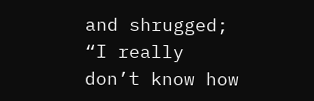and shrugged; “I really don’t know how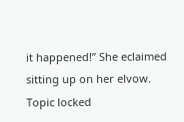it happened!” She eclaimed sitting up on her elvow.
Topic locked